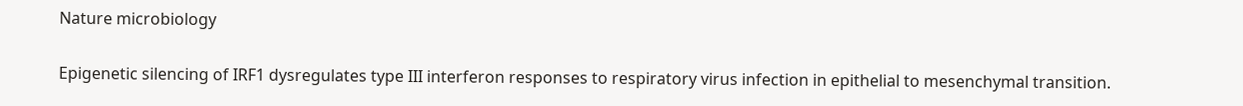Nature microbiology

Epigenetic silencing of IRF1 dysregulates type III interferon responses to respiratory virus infection in epithelial to mesenchymal transition.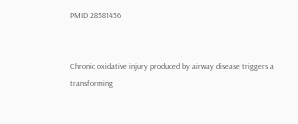PMID 28581456


Chronic oxidative injury produced by airway disease triggers a transforming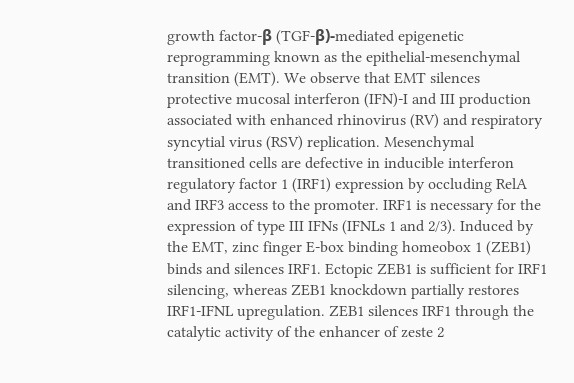growth factor-β (TGF-β)-mediated epigenetic reprogramming known as the epithelial-mesenchymal transition (EMT). We observe that EMT silences protective mucosal interferon (IFN)-I and III production associated with enhanced rhinovirus (RV) and respiratory syncytial virus (RSV) replication. Mesenchymal transitioned cells are defective in inducible interferon regulatory factor 1 (IRF1) expression by occluding RelA and IRF3 access to the promoter. IRF1 is necessary for the expression of type III IFNs (IFNLs 1 and 2/3). Induced by the EMT, zinc finger E-box binding homeobox 1 (ZEB1) binds and silences IRF1. Ectopic ZEB1 is sufficient for IRF1 silencing, whereas ZEB1 knockdown partially restores IRF1-IFNL upregulation. ZEB1 silences IRF1 through the catalytic activity of the enhancer of zeste 2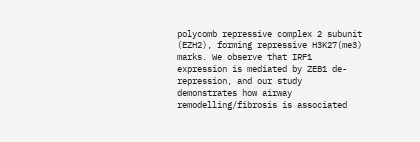polycomb repressive complex 2 subunit (EZH2), forming repressive H3K27(me3) marks. We observe that IRF1 expression is mediated by ZEB1 de-repression, and our study demonstrates how airway remodelling/fibrosis is associated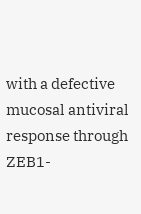with a defective mucosal antiviral response through ZEB1-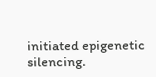initiated epigenetic silencing.